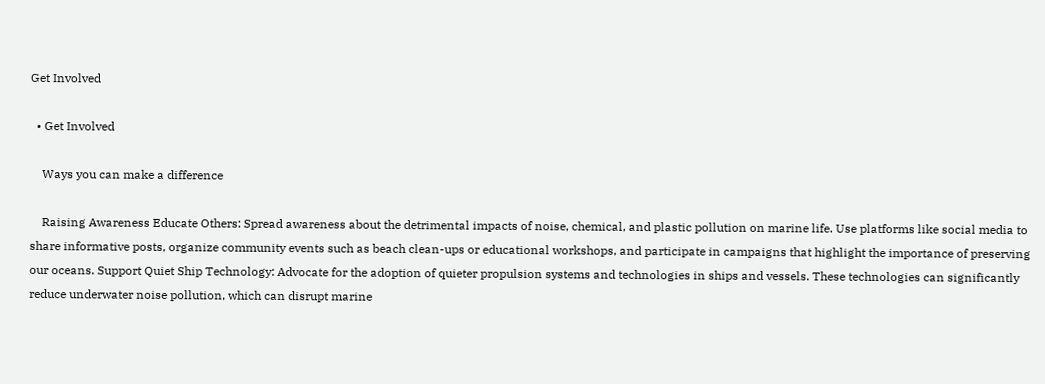Get Involved

  • Get Involved

    Ways you can make a difference

    Raising Awareness Educate Others: Spread awareness about the detrimental impacts of noise, chemical, and plastic pollution on marine life. Use platforms like social media to share informative posts, organize community events such as beach clean-ups or educational workshops, and participate in campaigns that highlight the importance of preserving our oceans. Support Quiet Ship Technology: Advocate for the adoption of quieter propulsion systems and technologies in ships and vessels. These technologies can significantly reduce underwater noise pollution, which can disrupt marine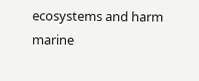ecosystems and harm marine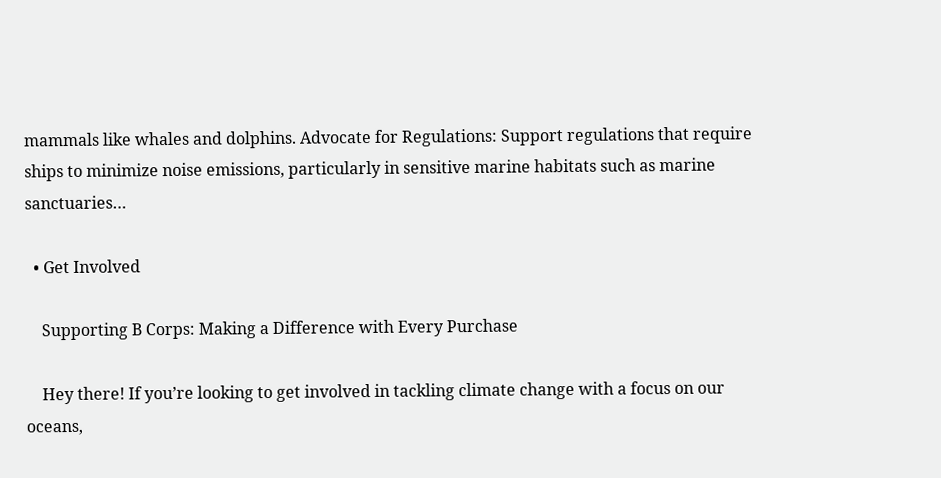mammals like whales and dolphins. Advocate for Regulations: Support regulations that require ships to minimize noise emissions, particularly in sensitive marine habitats such as marine sanctuaries…

  • Get Involved

    Supporting B Corps: Making a Difference with Every Purchase

    Hey there! If you’re looking to get involved in tackling climate change with a focus on our oceans,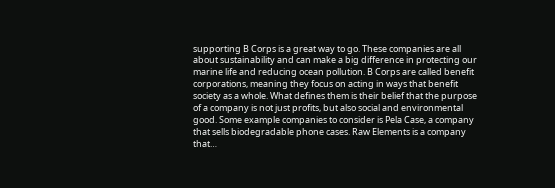supporting B Corps is a great way to go. These companies are all about sustainability and can make a big difference in protecting our marine life and reducing ocean pollution. B Corps are called benefit corporations, meaning they focus on acting in ways that benefit society as a whole. What defines them is their belief that the purpose of a company is not just profits, but also social and environmental good. Some example companies to consider is Pela Case, a company that sells biodegradable phone cases. Raw Elements is a company that…